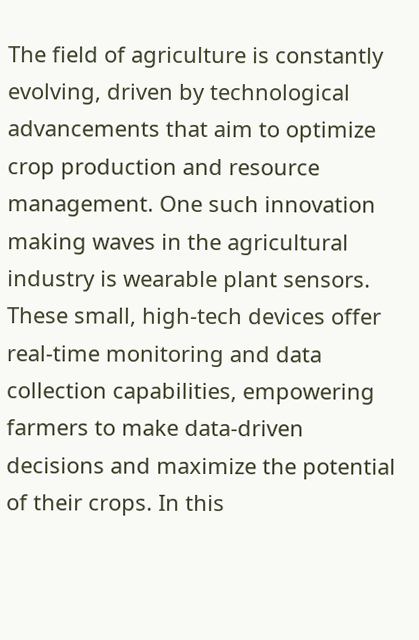The field of agriculture is constantly evolving, driven by technological advancements that aim to optimize crop production and resource management. One such innovation making waves in the agricultural industry is wearable plant sensors. These small, high-tech devices offer real-time monitoring and data collection capabilities, empowering farmers to make data-driven decisions and maximize the potential of their crops. In this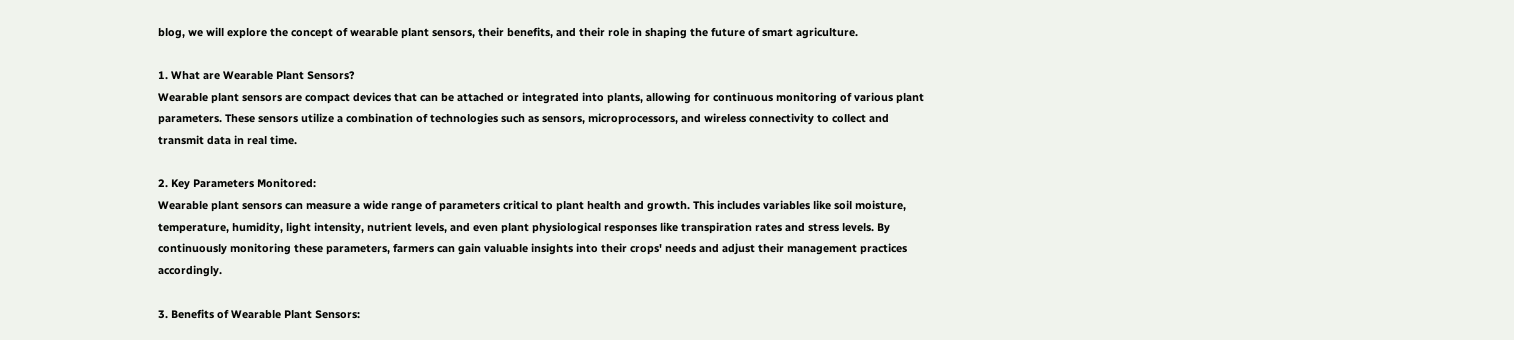blog, we will explore the concept of wearable plant sensors, their benefits, and their role in shaping the future of smart agriculture.

1. What are Wearable Plant Sensors?
Wearable plant sensors are compact devices that can be attached or integrated into plants, allowing for continuous monitoring of various plant parameters. These sensors utilize a combination of technologies such as sensors, microprocessors, and wireless connectivity to collect and transmit data in real time.

2. Key Parameters Monitored:
Wearable plant sensors can measure a wide range of parameters critical to plant health and growth. This includes variables like soil moisture, temperature, humidity, light intensity, nutrient levels, and even plant physiological responses like transpiration rates and stress levels. By continuously monitoring these parameters, farmers can gain valuable insights into their crops' needs and adjust their management practices accordingly.

3. Benefits of Wearable Plant Sensors: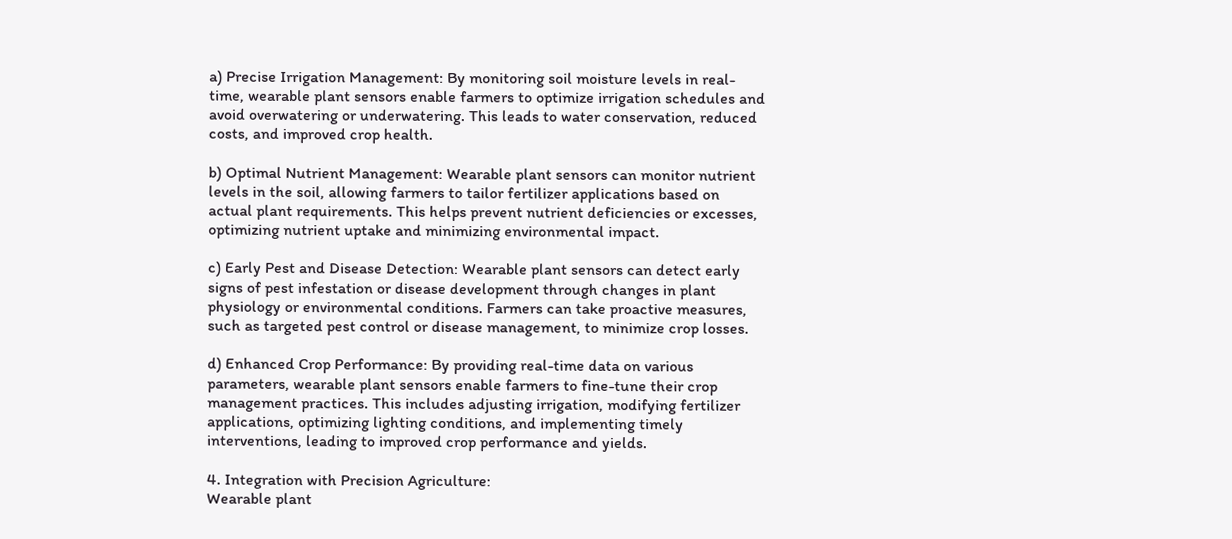a) Precise Irrigation Management: By monitoring soil moisture levels in real-time, wearable plant sensors enable farmers to optimize irrigation schedules and avoid overwatering or underwatering. This leads to water conservation, reduced costs, and improved crop health.

b) Optimal Nutrient Management: Wearable plant sensors can monitor nutrient levels in the soil, allowing farmers to tailor fertilizer applications based on actual plant requirements. This helps prevent nutrient deficiencies or excesses, optimizing nutrient uptake and minimizing environmental impact.

c) Early Pest and Disease Detection: Wearable plant sensors can detect early signs of pest infestation or disease development through changes in plant physiology or environmental conditions. Farmers can take proactive measures, such as targeted pest control or disease management, to minimize crop losses.

d) Enhanced Crop Performance: By providing real-time data on various parameters, wearable plant sensors enable farmers to fine-tune their crop management practices. This includes adjusting irrigation, modifying fertilizer applications, optimizing lighting conditions, and implementing timely interventions, leading to improved crop performance and yields.

4. Integration with Precision Agriculture:
Wearable plant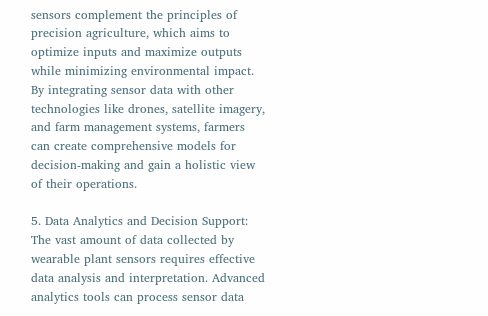sensors complement the principles of precision agriculture, which aims to optimize inputs and maximize outputs while minimizing environmental impact. By integrating sensor data with other technologies like drones, satellite imagery, and farm management systems, farmers can create comprehensive models for decision-making and gain a holistic view of their operations.

5. Data Analytics and Decision Support:
The vast amount of data collected by wearable plant sensors requires effective data analysis and interpretation. Advanced analytics tools can process sensor data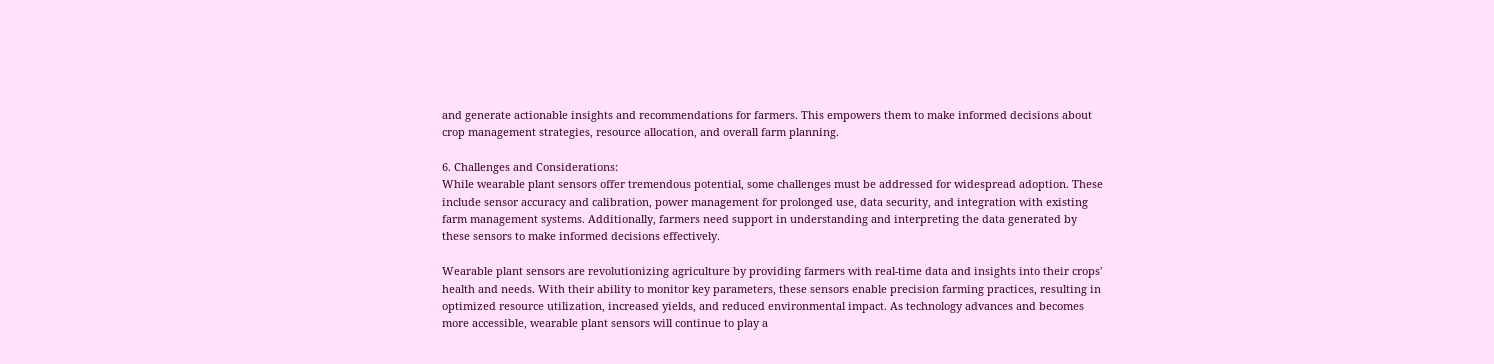and generate actionable insights and recommendations for farmers. This empowers them to make informed decisions about crop management strategies, resource allocation, and overall farm planning.

6. Challenges and Considerations:
While wearable plant sensors offer tremendous potential, some challenges must be addressed for widespread adoption. These include sensor accuracy and calibration, power management for prolonged use, data security, and integration with existing farm management systems. Additionally, farmers need support in understanding and interpreting the data generated by these sensors to make informed decisions effectively.

Wearable plant sensors are revolutionizing agriculture by providing farmers with real-time data and insights into their crops' health and needs. With their ability to monitor key parameters, these sensors enable precision farming practices, resulting in optimized resource utilization, increased yields, and reduced environmental impact. As technology advances and becomes more accessible, wearable plant sensors will continue to play a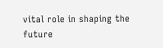vital role in shaping the future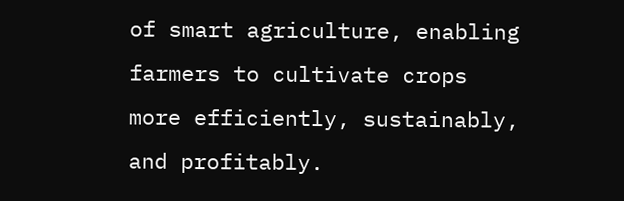of smart agriculture, enabling farmers to cultivate crops more efficiently, sustainably, and profitably.